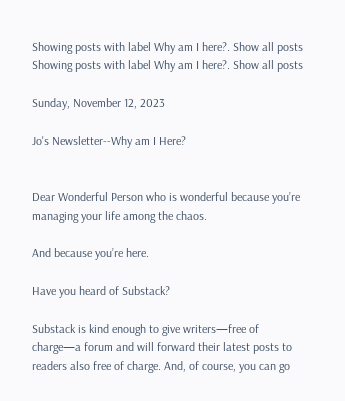Showing posts with label Why am I here?. Show all posts
Showing posts with label Why am I here?. Show all posts

Sunday, November 12, 2023

Jo's Newsletter--Why am I Here?


Dear Wonderful Person who is wonderful because you’re managing your life among the chaos.

And because you’re here.

Have you heard of Substack?

Substack is kind enough to give writers—free of charge—a forum and will forward their latest posts to readers also free of charge. And, of course, you can go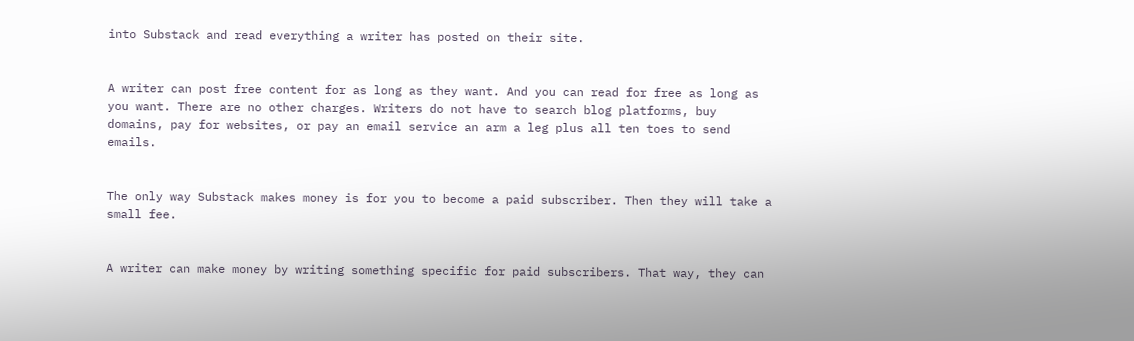into Substack and read everything a writer has posted on their site.


A writer can post free content for as long as they want. And you can read for free as long as you want. There are no other charges. Writers do not have to search blog platforms, buy domains, pay for websites, or pay an email service an arm a leg plus all ten toes to send emails.


The only way Substack makes money is for you to become a paid subscriber. Then they will take a small fee.


A writer can make money by writing something specific for paid subscribers. That way, they can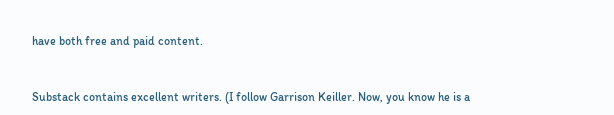have both free and paid content.


Substack contains excellent writers. (I follow Garrison Keiller. Now, you know he is a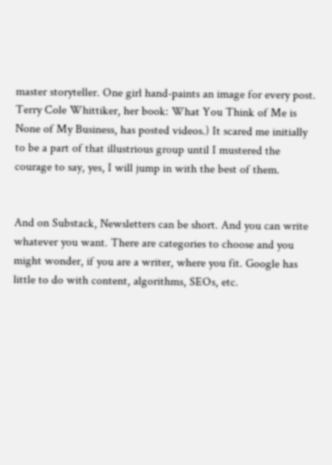master storyteller. One girl hand-paints an image for every post. Terry Cole Whittiker, her book: What You Think of Me is None of My Business, has posted videos.) It scared me initially to be a part of that illustrious group until I mustered the courage to say, yes, I will jump in with the best of them.


And on Substack, Newsletters can be short. And you can write whatever you want. There are categories to choose and you might wonder, if you are a writer, where you fit. Google has little to do with content, algorithms, SEOs, etc.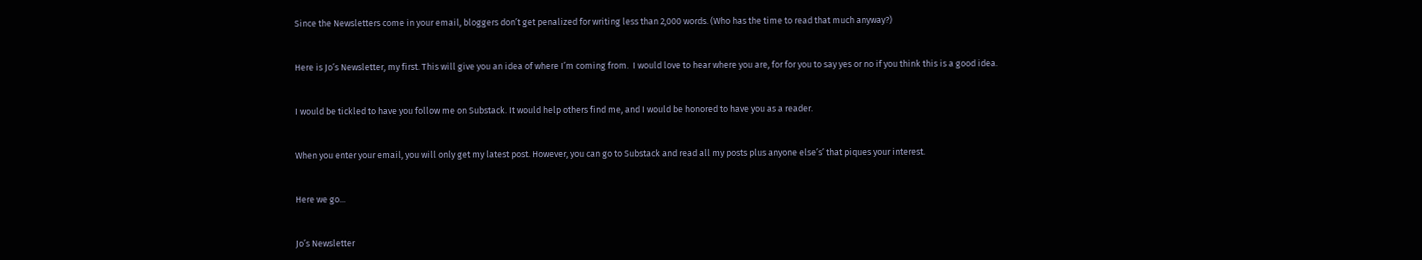Since the Newsletters come in your email, bloggers don’t get penalized for writing less than 2,000 words. (Who has the time to read that much anyway?)


Here is Jo’s Newsletter, my first. This will give you an idea of where I’m coming from.  I would love to hear where you are, for for you to say yes or no if you think this is a good idea.


I would be tickled to have you follow me on Substack. It would help others find me, and I would be honored to have you as a reader.


When you enter your email, you will only get my latest post. However, you can go to Substack and read all my posts plus anyone else’s’ that piques your interest.


Here we go...


Jo’s Newsletter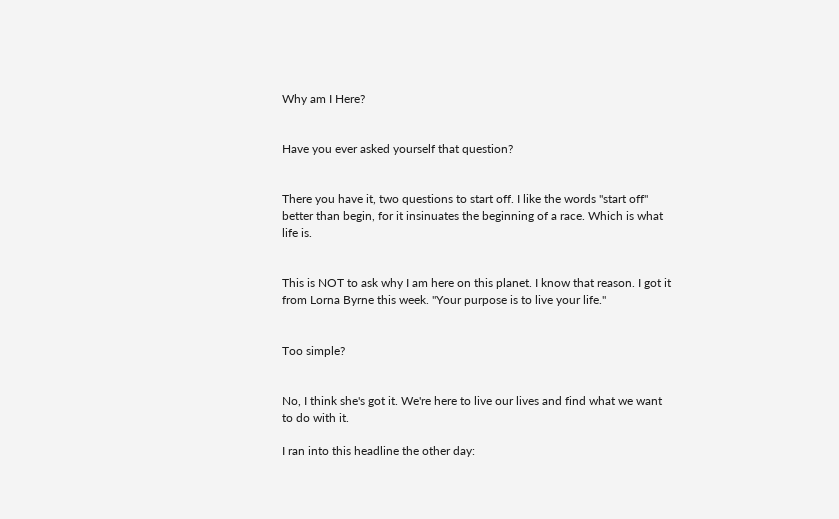Why am I Here?


Have you ever asked yourself that question?


There you have it, two questions to start off. I like the words "start off" better than begin, for it insinuates the beginning of a race. Which is what life is.


This is NOT to ask why I am here on this planet. I know that reason. I got it from Lorna Byrne this week. "Your purpose is to live your life."


Too simple?


No, I think she's got it. We're here to live our lives and find what we want to do with it.

I ran into this headline the other day: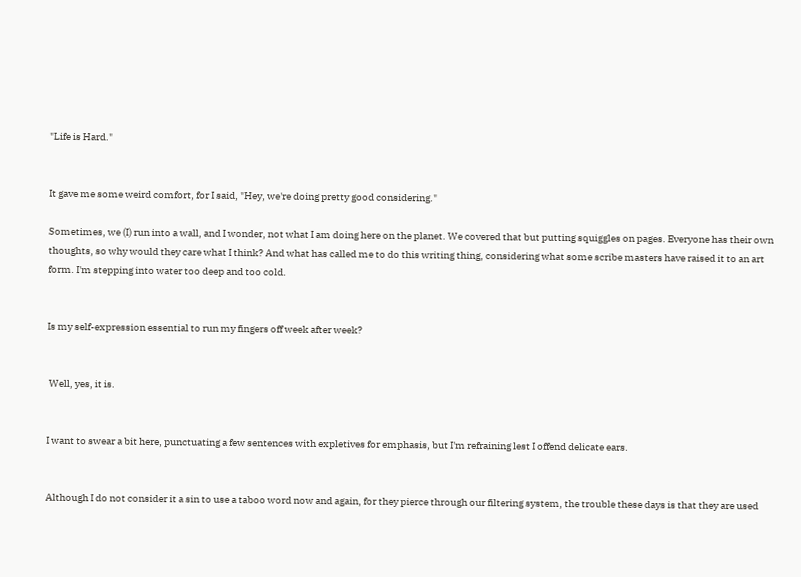"Life is Hard."


It gave me some weird comfort, for I said, "Hey, we're doing pretty good considering."

Sometimes, we (I) run into a wall, and I wonder, not what I am doing here on the planet. We covered that but putting squiggles on pages. Everyone has their own thoughts, so why would they care what I think? And what has called me to do this writing thing, considering what some scribe masters have raised it to an art form. I'm stepping into water too deep and too cold.


Is my self-expression essential to run my fingers off week after week?


 Well, yes, it is.


I want to swear a bit here, punctuating a few sentences with expletives for emphasis, but I'm refraining lest I offend delicate ears.


Although I do not consider it a sin to use a taboo word now and again, for they pierce through our filtering system, the trouble these days is that they are used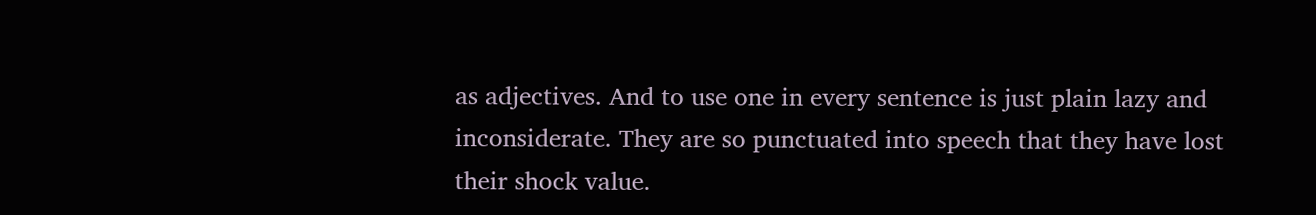as adjectives. And to use one in every sentence is just plain lazy and inconsiderate. They are so punctuated into speech that they have lost their shock value.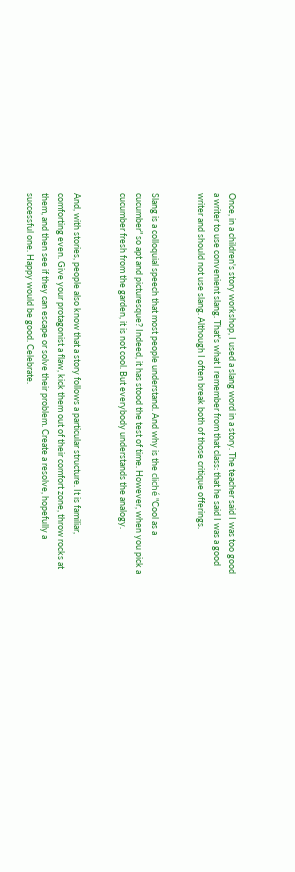Once, in a children's story workshop, I used a slang word in a story. The teacher said I was too good a writer to use convenient slang. That's what I remember from that class: that he said I was a good writer and should not use slang. Although I often break both of those critique offerings.


Slang is a colloquial speech that most people understand. And why is the cliché "Cool as a cucumber" so apt and picturesque? Indeed, it has stood the test of time. However, when you pick a cucumber fresh from the garden, it is not cool. But everybody understands the analogy.


And, with stories, people also know that a story follows a particular structure. It is familiar, comforting even. Give your protagonist a flaw, kick them out of their comfort zone, throw rocks at them, and then see if they can escape or solve their problem. Create a resolve, hopefully a successful one. Happy would be good. Celebrate.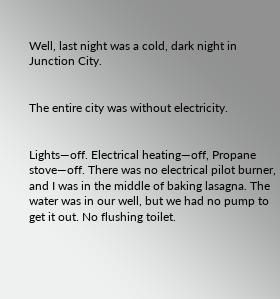Well, last night was a cold, dark night in Junction City.


The entire city was without electricity.


Lights—off. Electrical heating—off, Propane stove—off. There was no electrical pilot burner, and I was in the middle of baking lasagna. The water was in our well, but we had no pump to get it out. No flushing toilet.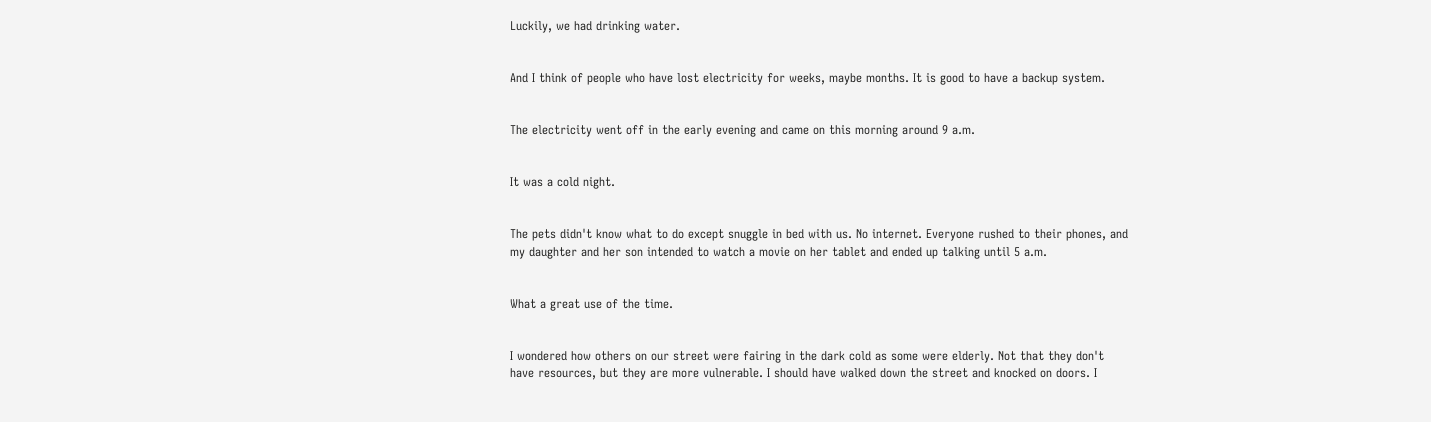Luckily, we had drinking water.


And I think of people who have lost electricity for weeks, maybe months. It is good to have a backup system.


The electricity went off in the early evening and came on this morning around 9 a.m.


It was a cold night.


The pets didn't know what to do except snuggle in bed with us. No internet. Everyone rushed to their phones, and my daughter and her son intended to watch a movie on her tablet and ended up talking until 5 a.m.


What a great use of the time.


I wondered how others on our street were fairing in the dark cold as some were elderly. Not that they don't have resources, but they are more vulnerable. I should have walked down the street and knocked on doors. I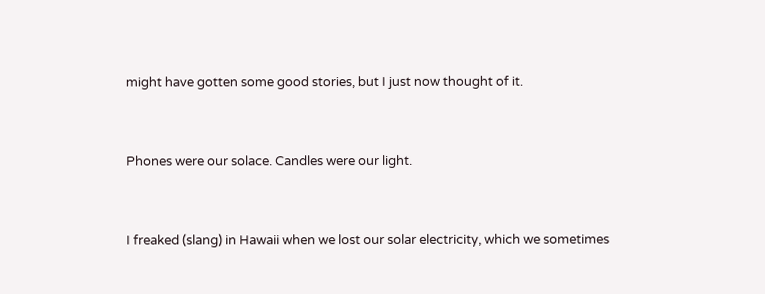might have gotten some good stories, but I just now thought of it.


Phones were our solace. Candles were our light.


I freaked (slang) in Hawaii when we lost our solar electricity, which we sometimes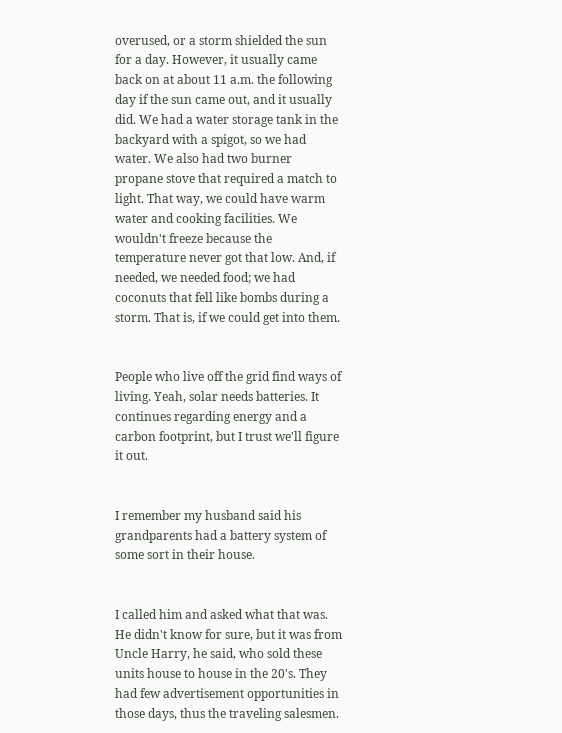overused, or a storm shielded the sun for a day. However, it usually came back on at about 11 a.m. the following day if the sun came out, and it usually did. We had a water storage tank in the backyard with a spigot, so we had water. We also had two burner propane stove that required a match to light. That way, we could have warm water and cooking facilities. We wouldn't freeze because the temperature never got that low. And, if needed, we needed food; we had coconuts that fell like bombs during a storm. That is, if we could get into them.


People who live off the grid find ways of living. Yeah, solar needs batteries. It continues regarding energy and a carbon footprint, but I trust we'll figure it out.


I remember my husband said his grandparents had a battery system of some sort in their house.


I called him and asked what that was. He didn't know for sure, but it was from Uncle Harry, he said, who sold these units house to house in the 20's. They had few advertisement opportunities in those days, thus the traveling salesmen.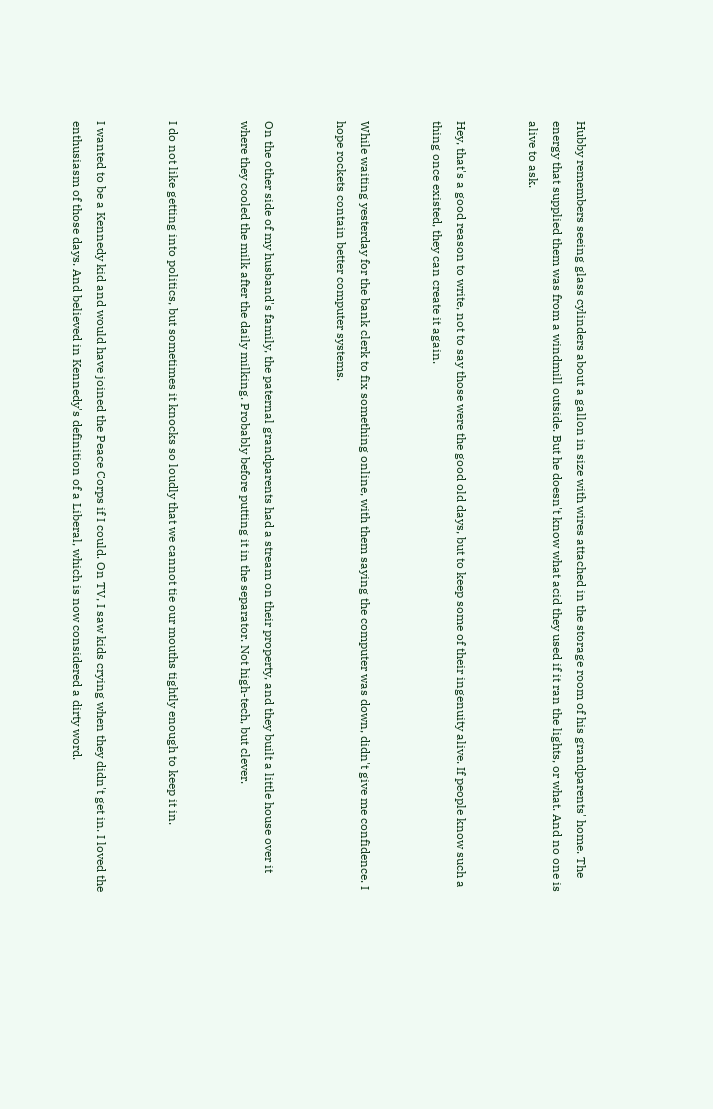Hubby remembers seeing glass cylinders about a gallon in size with wires attached in the storage room of his grandparents' home. The energy that supplied them was from a windmill outside. But he doesn't know what acid they used if it ran the lights, or what. And no one is alive to ask.


Hey, that's a good reason to write, not to say those were the good old days, but to keep some of their ingenuity alive. If people know such a thing once existed, they can create it again.


While waiting yesterday for the bank clerk to fix something online, with them saying the computer was down, didn't give me confidence. I hope rockets contain better computer systems.


On the other side of my husband's family, the paternal grandparents had a stream on their property, and they built a little house over it where they cooled the milk after the daily milking. Probably before putting it in the separator. Not high-tech, but clever.


I do not like getting into politics, but sometimes it knocks so loudly that we cannot tie our mouths tightly enough to keep it in.


I wanted to be a Kennedy kid and would have joined the Peace Corps if I could. On TV, I saw kids crying when they didn't get in. I loved the enthusiasm of those days. And believed in Kennedy's definition of a Liberal, which is now considered a dirty word.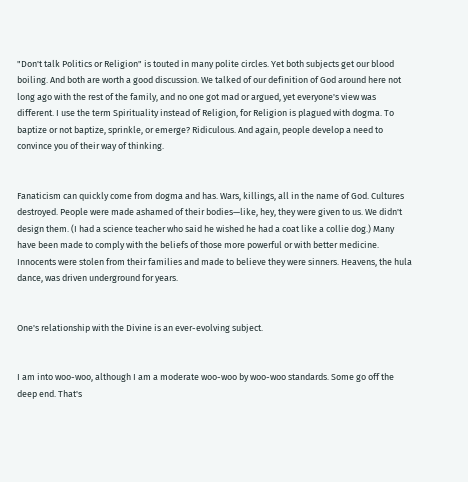"Don't talk Politics or Religion" is touted in many polite circles. Yet both subjects get our blood boiling. And both are worth a good discussion. We talked of our definition of God around here not long ago with the rest of the family, and no one got mad or argued, yet everyone's view was different. I use the term Spirituality instead of Religion, for Religion is plagued with dogma. To baptize or not baptize, sprinkle, or emerge? Ridiculous. And again, people develop a need to convince you of their way of thinking.


Fanaticism can quickly come from dogma and has. Wars, killings, all in the name of God. Cultures destroyed. People were made ashamed of their bodies—like, hey, they were given to us. We didn't design them. (I had a science teacher who said he wished he had a coat like a collie dog.) Many have been made to comply with the beliefs of those more powerful or with better medicine. Innocents were stolen from their families and made to believe they were sinners. Heavens, the hula dance, was driven underground for years.


One's relationship with the Divine is an ever-evolving subject.


I am into woo-woo, although I am a moderate woo-woo by woo-woo standards. Some go off the deep end. That's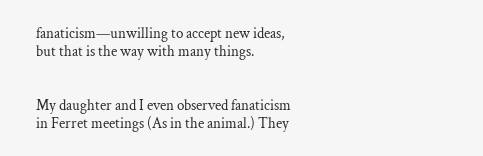fanaticism—unwilling to accept new ideas, but that is the way with many things.


My daughter and I even observed fanaticism in Ferret meetings (As in the animal.) They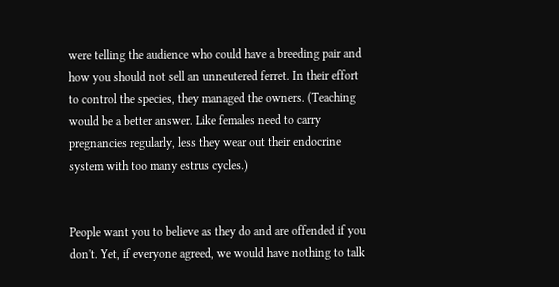were telling the audience who could have a breeding pair and how you should not sell an unneutered ferret. In their effort to control the species, they managed the owners. (Teaching would be a better answer. Like females need to carry pregnancies regularly, less they wear out their endocrine system with too many estrus cycles.)


People want you to believe as they do and are offended if you don't. Yet, if everyone agreed, we would have nothing to talk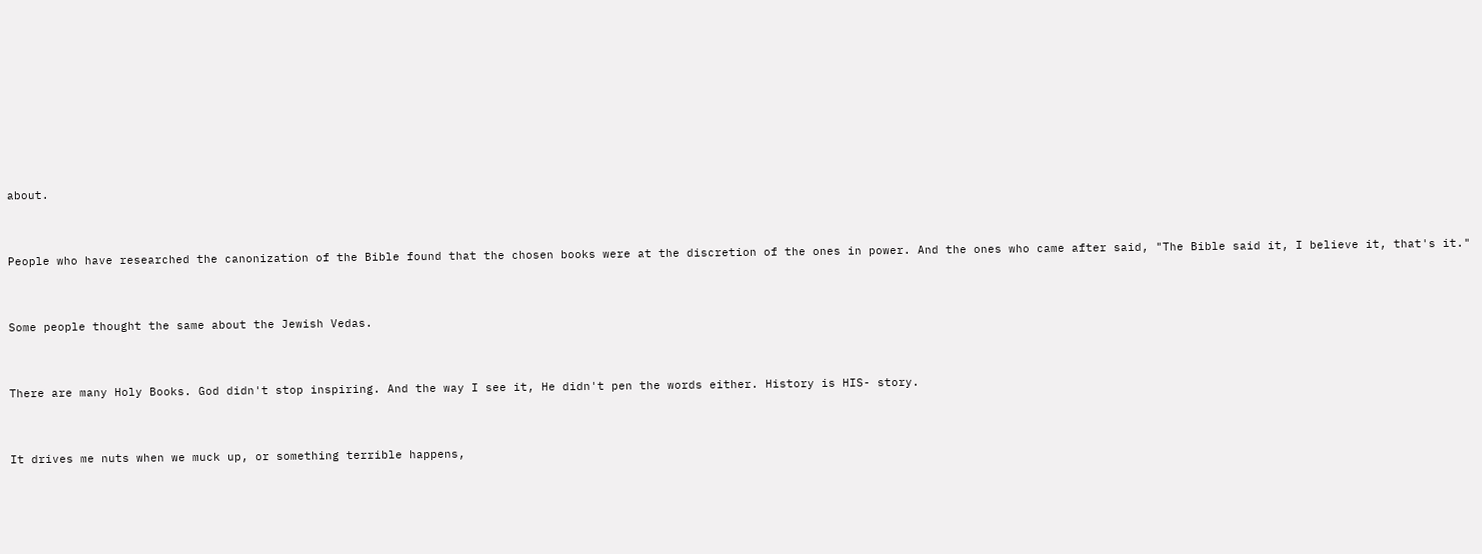about.


People who have researched the canonization of the Bible found that the chosen books were at the discretion of the ones in power. And the ones who came after said, "The Bible said it, I believe it, that's it."


Some people thought the same about the Jewish Vedas.


There are many Holy Books. God didn't stop inspiring. And the way I see it, He didn't pen the words either. History is HIS- story.


It drives me nuts when we muck up, or something terrible happens,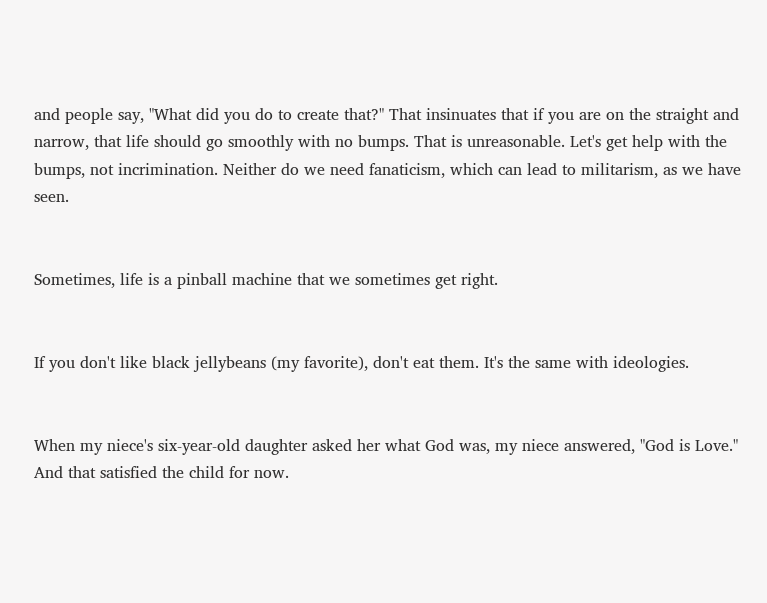and people say, "What did you do to create that?" That insinuates that if you are on the straight and narrow, that life should go smoothly with no bumps. That is unreasonable. Let's get help with the bumps, not incrimination. Neither do we need fanaticism, which can lead to militarism, as we have seen.


Sometimes, life is a pinball machine that we sometimes get right.


If you don't like black jellybeans (my favorite), don't eat them. It's the same with ideologies.


When my niece's six-year-old daughter asked her what God was, my niece answered, "God is Love." And that satisfied the child for now.